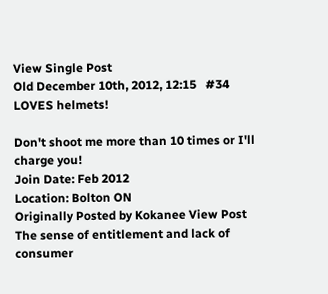View Single Post
Old December 10th, 2012, 12:15   #34
LOVES helmets!

Don't shoot me more than 10 times or I'll charge you!
Join Date: Feb 2012
Location: Bolton ON
Originally Posted by Kokanee View Post
The sense of entitlement and lack of consumer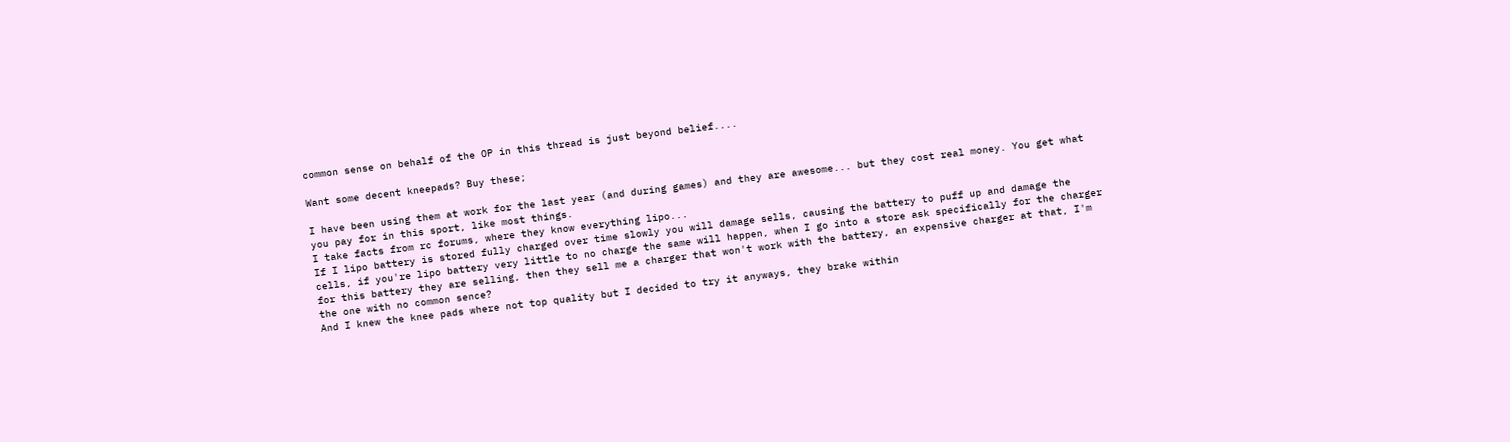common sense on behalf of the OP in this thread is just beyond belief....

Want some decent kneepads? Buy these;

I have been using them at work for the last year (and during games) and they are awesome... but they cost real money. You get what you pay for in this sport, like most things.
I take facts from rc forums, where they know everything lipo...
If I lipo battery is stored fully charged over time slowly you will damage sells, causing the battery to puff up and damage the cells, if you're lipo battery very little to no charge the same will happen, when I go into a store ask specifically for the charger for this battery they are selling, then they sell me a charger that won't work with the battery, an expensive charger at that, I'm the one with no common sence?
And I knew the knee pads where not top quality but I decided to try it anyways, they brake within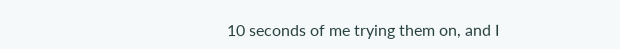10 seconds of me trying them on, and I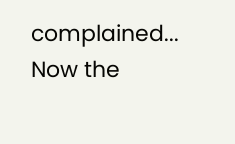complained... Now the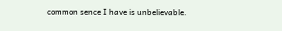common sence I have is unbelievable.